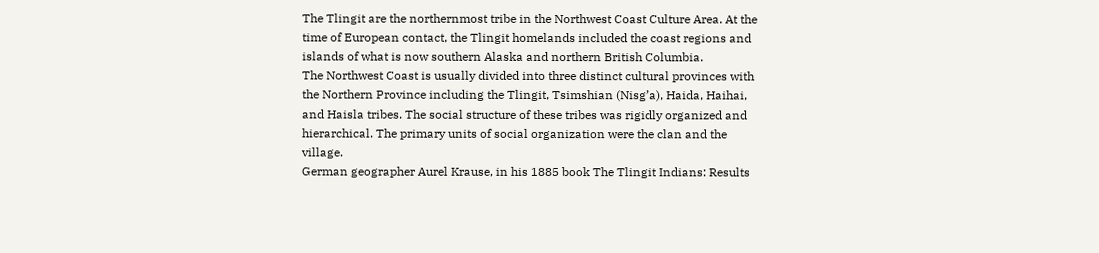The Tlingit are the northernmost tribe in the Northwest Coast Culture Area. At the time of European contact, the Tlingit homelands included the coast regions and islands of what is now southern Alaska and northern British Columbia.
The Northwest Coast is usually divided into three distinct cultural provinces with the Northern Province including the Tlingit, Tsimshian (Nisg’a), Haida, Haihai, and Haisla tribes. The social structure of these tribes was rigidly organized and hierarchical. The primary units of social organization were the clan and the village.
German geographer Aurel Krause, in his 1885 book The Tlingit Indians: Results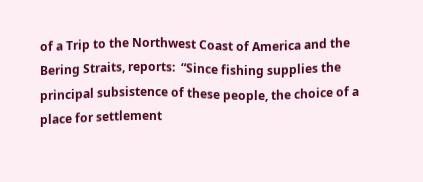of a Trip to the Northwest Coast of America and the Bering Straits, reports:  “Since fishing supplies the principal subsistence of these people, the choice of a place for settlement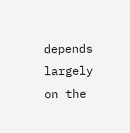depends largely on the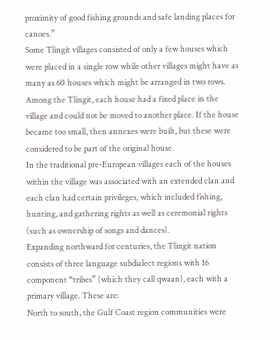proximity of good fishing grounds and safe landing places for canoes.”
Some Tlingit villages consisted of only a few houses which were placed in a single row while other villages might have as many as 60 houses which might be arranged in two rows. Among the Tlingit, each house had a fixed place in the village and could not be moved to another place. If the house became too small, then annexes were built, but these were considered to be part of the original house.
In the traditional pre-European villages each of the houses within the village was associated with an extended clan and each clan had certain privileges, which included fishing, hunting, and gathering rights as well as ceremonial rights (such as ownership of songs and dances).
Expanding northward for centuries, the Tlingit nation consists of three language subdialect regions with 16 component “tribes” (which they call qwaan), each with a primary village. These are:
North to south, the Gulf Coast region communities were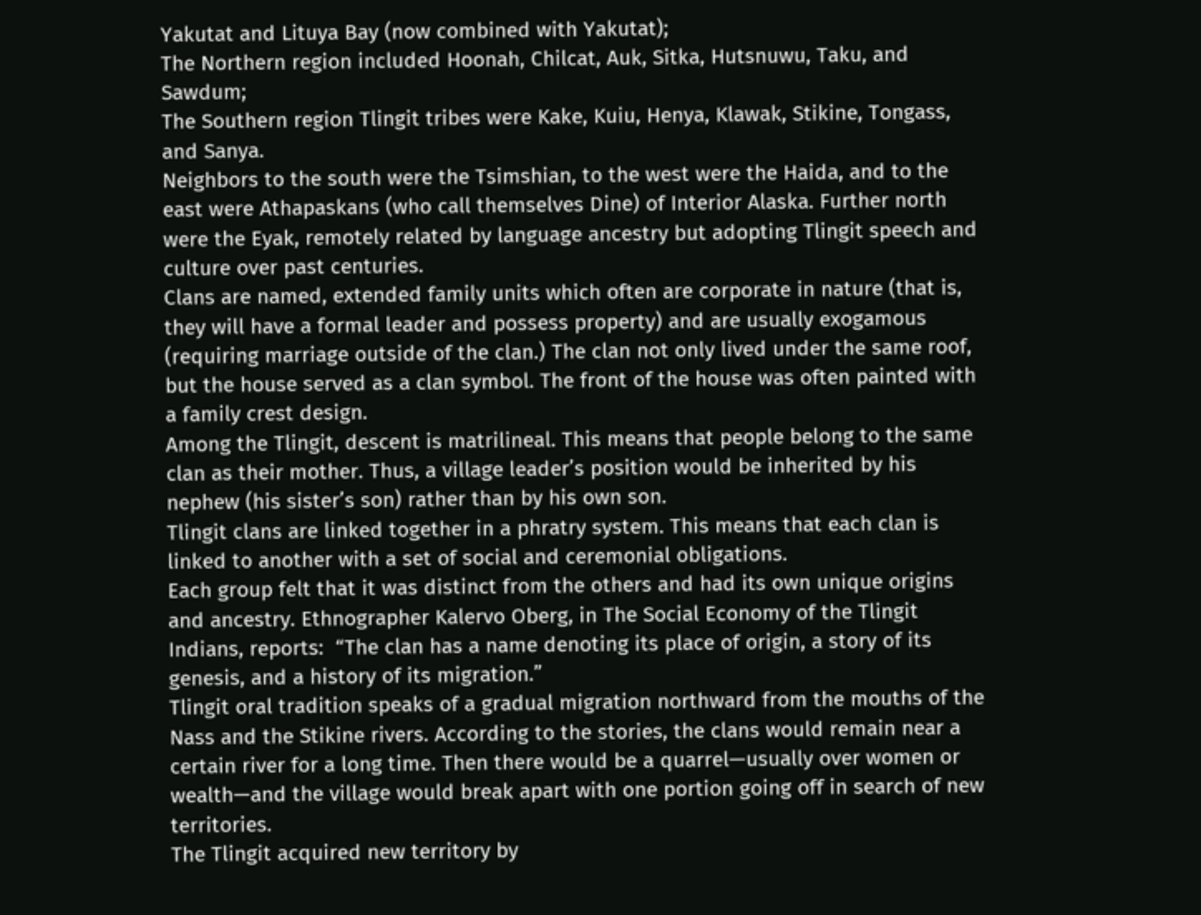Yakutat and Lituya Bay (now combined with Yakutat);
The Northern region included Hoonah, Chilcat, Auk, Sitka, Hutsnuwu, Taku, and Sawdum;
The Southern region Tlingit tribes were Kake, Kuiu, Henya, Klawak, Stikine, Tongass, and Sanya.
Neighbors to the south were the Tsimshian, to the west were the Haida, and to the east were Athapaskans (who call themselves Dine) of Interior Alaska. Further north were the Eyak, remotely related by language ancestry but adopting Tlingit speech and culture over past centuries.
Clans are named, extended family units which often are corporate in nature (that is, they will have a formal leader and possess property) and are usually exogamous (requiring marriage outside of the clan.) The clan not only lived under the same roof, but the house served as a clan symbol. The front of the house was often painted with a family crest design.
Among the Tlingit, descent is matrilineal. This means that people belong to the same clan as their mother. Thus, a village leader’s position would be inherited by his nephew (his sister’s son) rather than by his own son.
Tlingit clans are linked together in a phratry system. This means that each clan is linked to another with a set of social and ceremonial obligations.
Each group felt that it was distinct from the others and had its own unique origins and ancestry. Ethnographer Kalervo Oberg, in The Social Economy of the Tlingit Indians, reports:  “The clan has a name denoting its place of origin, a story of its genesis, and a history of its migration.”
Tlingit oral tradition speaks of a gradual migration northward from the mouths of the Nass and the Stikine rivers. According to the stories, the clans would remain near a certain river for a long time. Then there would be a quarrel—usually over women or wealth—and the village would break apart with one portion going off in search of new territories.
The Tlingit acquired new territory by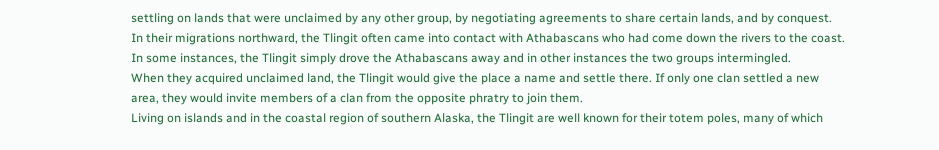settling on lands that were unclaimed by any other group, by negotiating agreements to share certain lands, and by conquest. In their migrations northward, the Tlingit often came into contact with Athabascans who had come down the rivers to the coast. In some instances, the Tlingit simply drove the Athabascans away and in other instances the two groups intermingled.
When they acquired unclaimed land, the Tlingit would give the place a name and settle there. If only one clan settled a new area, they would invite members of a clan from the opposite phratry to join them.
Living on islands and in the coastal region of southern Alaska, the Tlingit are well known for their totem poles, many of which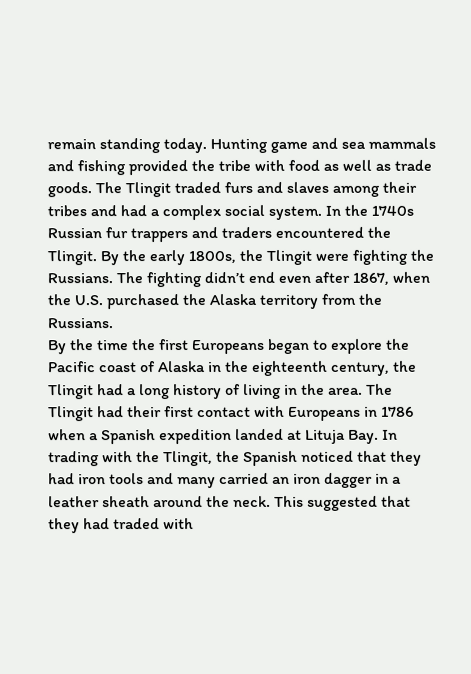remain standing today. Hunting game and sea mammals and fishing provided the tribe with food as well as trade goods. The Tlingit traded furs and slaves among their tribes and had a complex social system. In the 1740s Russian fur trappers and traders encountered the Tlingit. By the early 1800s, the Tlingit were fighting the Russians. The fighting didn’t end even after 1867, when the U.S. purchased the Alaska territory from the Russians.
By the time the first Europeans began to explore the Pacific coast of Alaska in the eighteenth century, the Tlingit had a long history of living in the area. The Tlingit had their first contact with Europeans in 1786 when a Spanish expedition landed at Lituja Bay. In trading with the Tlingit, the Spanish noticed that they had iron tools and many carried an iron dagger in a leather sheath around the neck. This suggested that they had traded with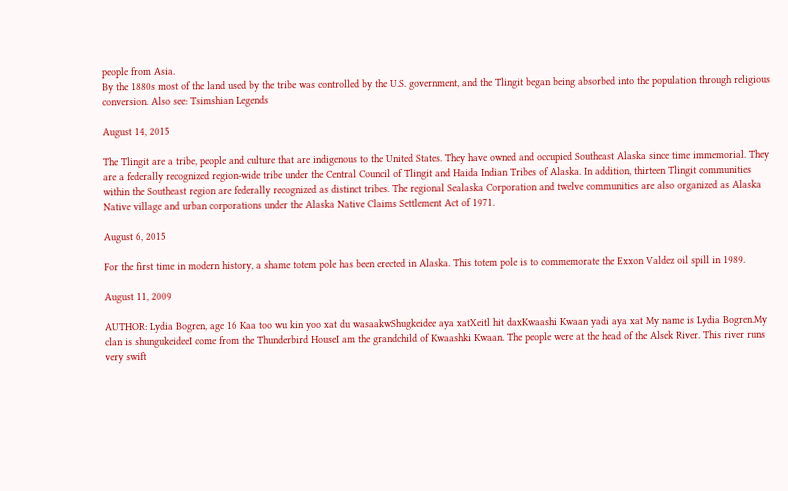people from Asia.
By the 1880s most of the land used by the tribe was controlled by the U.S. government, and the Tlingit began being absorbed into the population through religious conversion. Also see: Tsimshian Legends

August 14, 2015

The Tlingit are a tribe, people and culture that are indigenous to the United States. They have owned and occupied Southeast Alaska since time immemorial. They are a federally recognized region-wide tribe under the Central Council of Tlingit and Haida Indian Tribes of Alaska. In addition, thirteen Tlingit communities within the Southeast region are federally recognized as distinct tribes. The regional Sealaska Corporation and twelve communities are also organized as Alaska Native village and urban corporations under the Alaska Native Claims Settlement Act of 1971.

August 6, 2015

For the first time in modern history, a shame totem pole has been erected in Alaska. This totem pole is to commemorate the Exxon Valdez oil spill in 1989.

August 11, 2009

AUTHOR: Lydia Bogren, age 16 Kaa too wu kin yoo xat du wasaakwShugkeidee aya xatXeitl hit daxKwaashi Kwaan yadi aya xat My name is Lydia Bogren.My clan is shungukeideeI come from the Thunderbird HouseI am the grandchild of Kwaashki Kwaan. The people were at the head of the Alsek River. This river runs very swift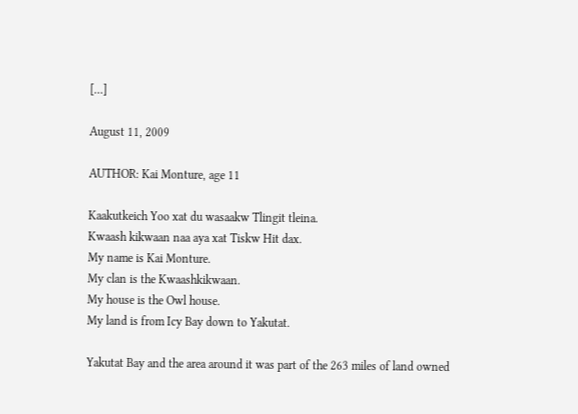[…]

August 11, 2009

AUTHOR: Kai Monture, age 11

Kaakutkeich Yoo xat du wasaakw Tlingit tleina.
Kwaash kikwaan naa aya xat Tiskw Hit dax.
My name is Kai Monture.
My clan is the Kwaashkikwaan.
My house is the Owl house.
My land is from Icy Bay down to Yakutat.

Yakutat Bay and the area around it was part of the 263 miles of land owned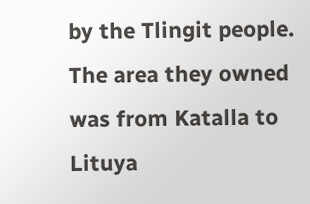by the Tlingit people. The area they owned was from Katalla to Lituya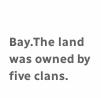Bay.The land was owned by five clans.